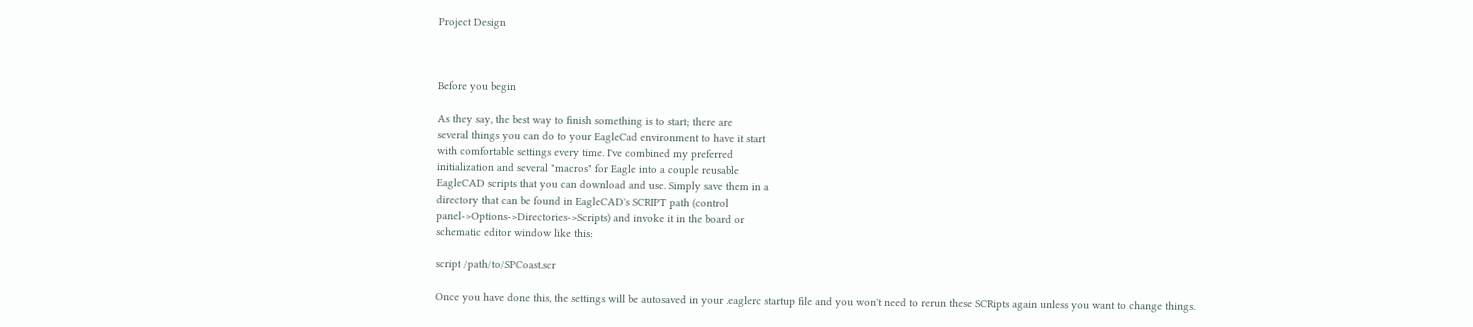Project Design



Before you begin

As they say, the best way to finish something is to start; there are
several things you can do to your EagleCad environment to have it start
with comfortable settings every time. I've combined my preferred
initialization and several "macros" for Eagle into a couple reusable
EagleCAD scripts that you can download and use. Simply save them in a
directory that can be found in EagleCAD's SCRIPT path (control
panel->Options->Directories->Scripts) and invoke it in the board or
schematic editor window like this:

script /path/to/SPCoast.scr

Once you have done this, the settings will be autosaved in your .eaglerc startup file and you won't need to rerun these SCRipts again unless you want to change things.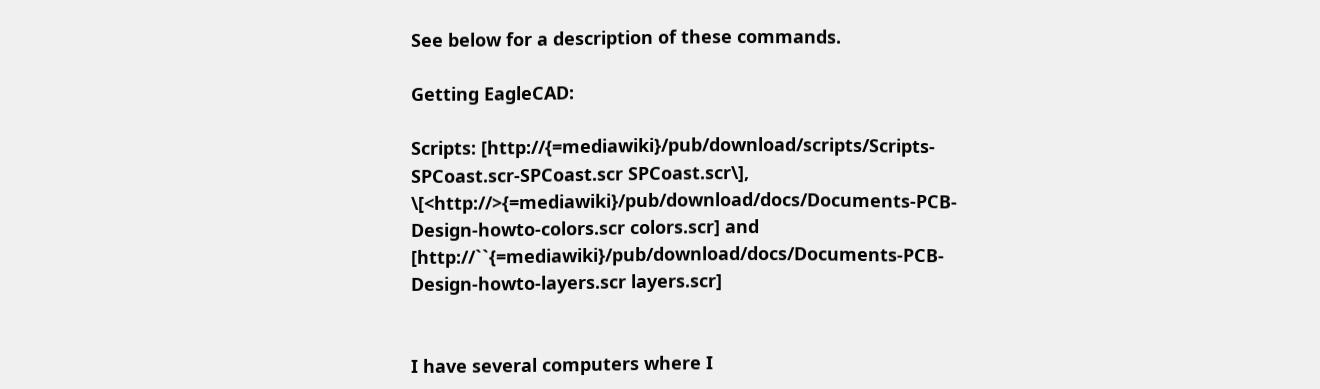See below for a description of these commands.

Getting EagleCAD:

Scripts: [http://{=mediawiki}/pub/download/scripts/Scripts-SPCoast.scr-SPCoast.scr SPCoast.scr\], \[<http://>{=mediawiki}/pub/download/docs/Documents-PCB-Design-howto-colors.scr colors.scr] and [http://``{=mediawiki}/pub/download/docs/Documents-PCB-Design-howto-layers.scr layers.scr]


I have several computers where I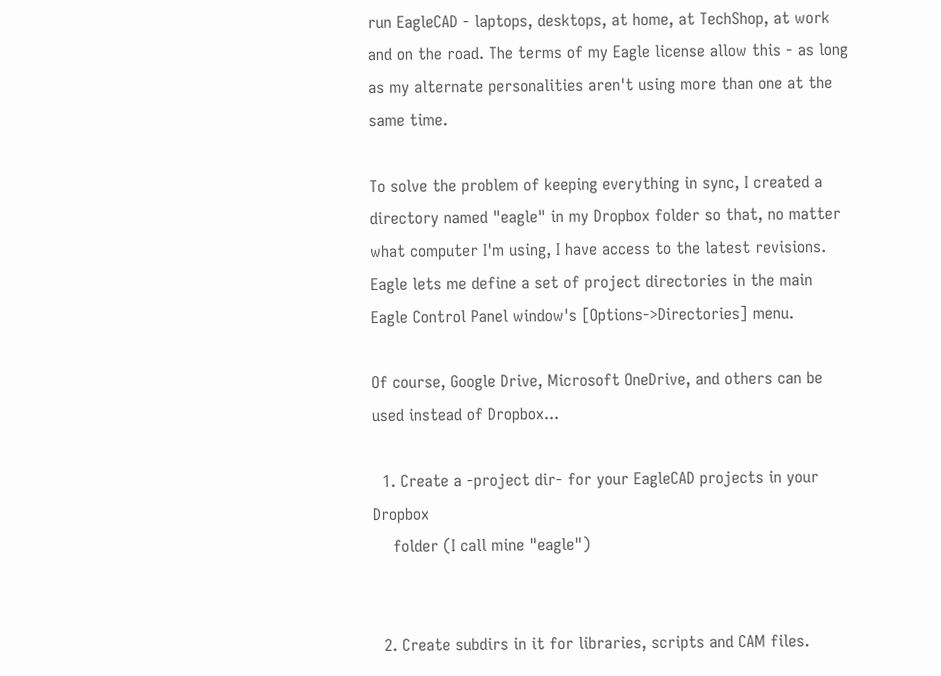run EagleCAD - laptops, desktops, at home, at TechShop, at work and on the road. The terms of my Eagle license allow this - as long as my alternate personalities aren't using more than one at the same time.

To solve the problem of keeping everything in sync, I created a directory named "eagle" in my Dropbox folder so that, no matter what computer I'm using, I have access to the latest revisions. Eagle lets me define a set of project directories in the main Eagle Control Panel window's [Options->Directories] menu.

Of course, Google Drive, Microsoft OneDrive, and others can be used instead of Dropbox...

  1. Create a -project dir- for your EagleCAD projects in your Dropbox
    folder (I call mine "eagle")


  2. Create subdirs in it for libraries, scripts and CAM files.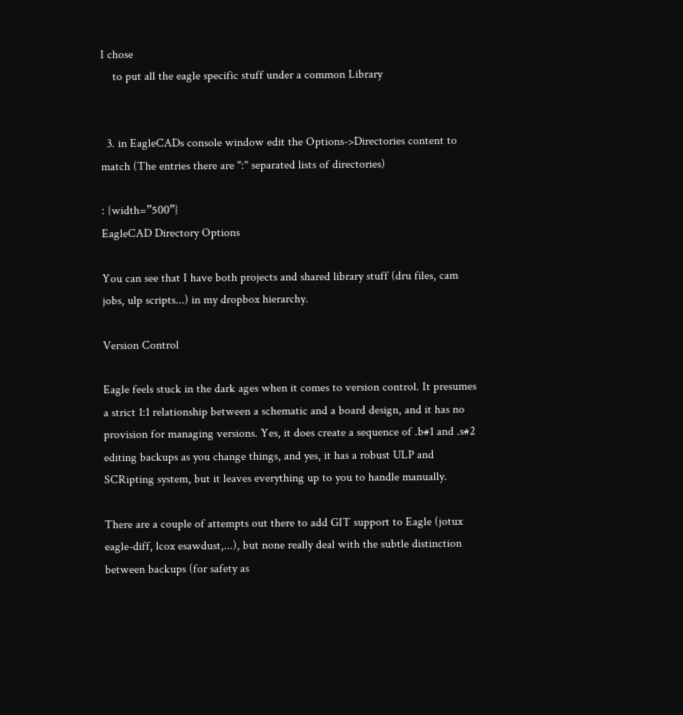I chose
    to put all the eagle specific stuff under a common Library


  3. in EagleCADs console window edit the Options->Directories content to match (The entries there are ":" separated lists of directories)

: {width=”500”}
EagleCAD Directory Options

You can see that I have both projects and shared library stuff (dru files, cam jobs, ulp scripts...) in my dropbox hierarchy.

Version Control

Eagle feels stuck in the dark ages when it comes to version control. It presumes a strict 1:1 relationship between a schematic and a board design, and it has no provision for managing versions. Yes, it does create a sequence of .b#1 and .s#2 editing backups as you change things, and yes, it has a robust ULP and SCRipting system, but it leaves everything up to you to handle manually.

There are a couple of attempts out there to add GIT support to Eagle (jotux eagle-diff, lcox esawdust,...), but none really deal with the subtle distinction between backups (for safety as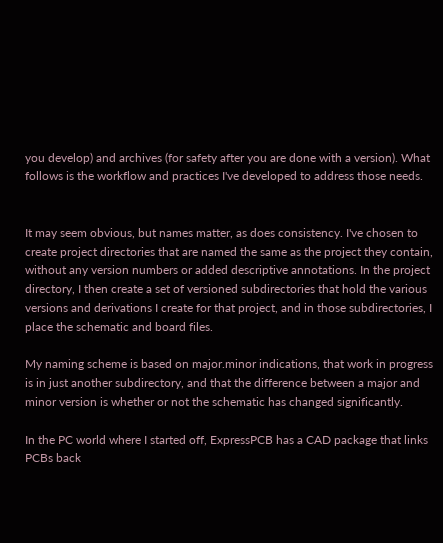you develop) and archives (for safety after you are done with a version). What follows is the workflow and practices I've developed to address those needs.


It may seem obvious, but names matter, as does consistency. I've chosen to create project directories that are named the same as the project they contain, without any version numbers or added descriptive annotations. In the project directory, I then create a set of versioned subdirectories that hold the various versions and derivations I create for that project, and in those subdirectories, I place the schematic and board files.

My naming scheme is based on major.minor indications, that work in progress is in just another subdirectory, and that the difference between a major and minor version is whether or not the schematic has changed significantly.

In the PC world where I started off, ExpressPCB has a CAD package that links PCBs back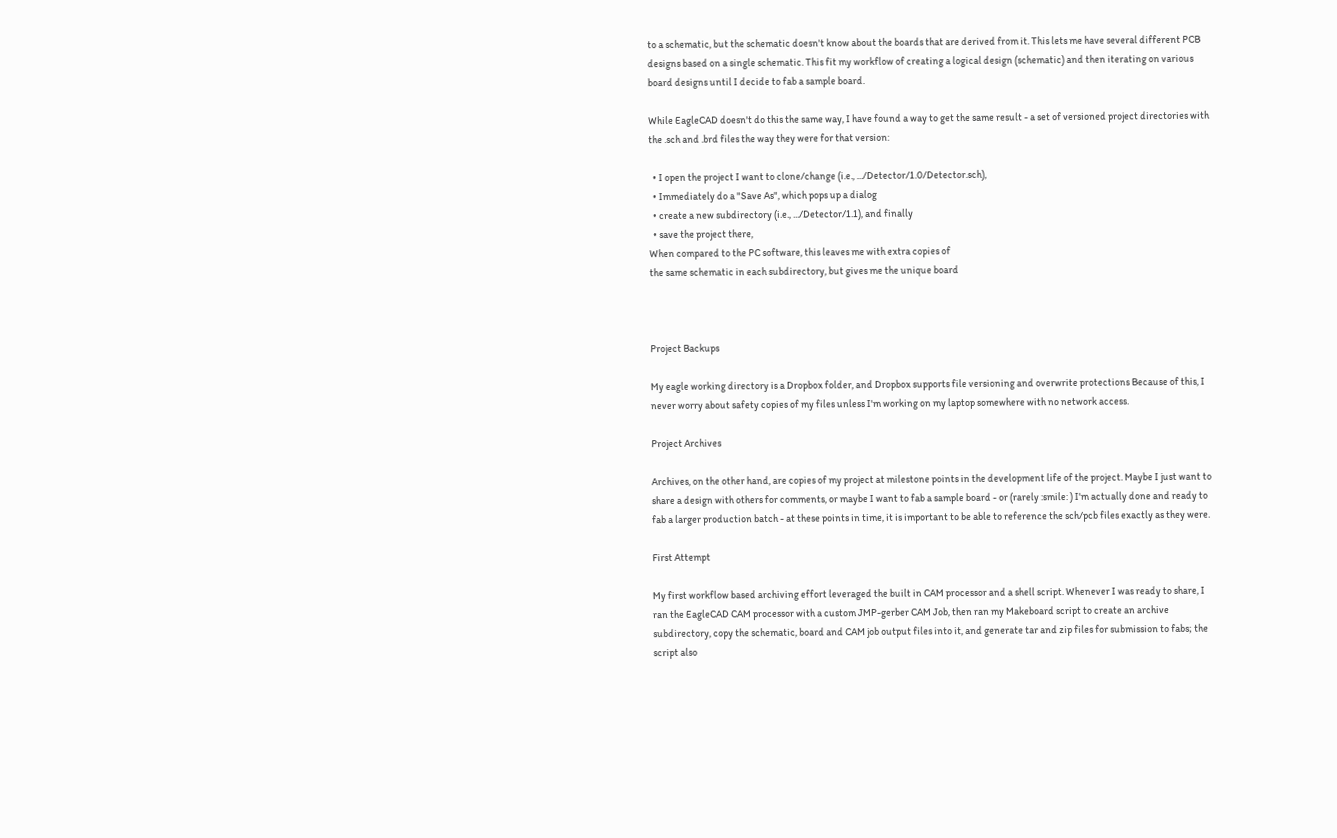to a schematic, but the schematic doesn't know about the boards that are derived from it. This lets me have several different PCB designs based on a single schematic. This fit my workflow of creating a logical design (schematic) and then iterating on various board designs until I decide to fab a sample board.

While EagleCAD doesn't do this the same way, I have found a way to get the same result - a set of versioned project directories with the .sch and .brd files the way they were for that version:

  • I open the project I want to clone/change (i.e., .../Detector/1.0/Detector.sch),
  • Immediately do a "Save As", which pops up a dialog
  • create a new subdirectory (i.e., .../Detector/1.1), and finally
  • save the project there,
When compared to the PC software, this leaves me with extra copies of
the same schematic in each subdirectory, but gives me the unique board



Project Backups

My eagle working directory is a Dropbox folder, and Dropbox supports file versioning and overwrite protections Because of this, I never worry about safety copies of my files unless I'm working on my laptop somewhere with no network access.

Project Archives

Archives, on the other hand, are copies of my project at milestone points in the development life of the project. Maybe I just want to share a design with others for comments, or maybe I want to fab a sample board - or (rarely :smile: ) I'm actually done and ready to fab a larger production batch - at these points in time, it is important to be able to reference the sch/pcb files exactly as they were.

First Attempt

My first workflow based archiving effort leveraged the built in CAM processor and a shell script. Whenever I was ready to share, I ran the EagleCAD CAM processor with a custom JMP-gerber CAM Job, then ran my Makeboard script to create an archive subdirectory, copy the schematic, board and CAM job output files into it, and generate tar and zip files for submission to fabs; the script also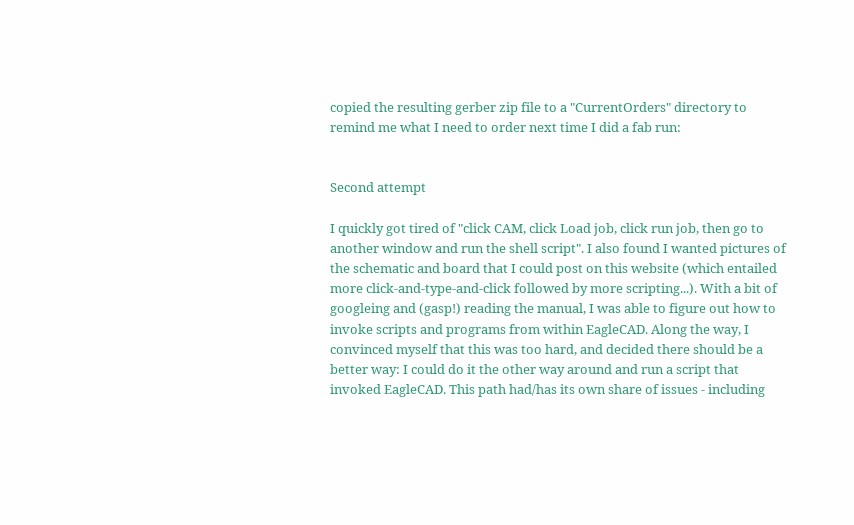copied the resulting gerber zip file to a "CurrentOrders" directory to remind me what I need to order next time I did a fab run:


Second attempt

I quickly got tired of "click CAM, click Load job, click run job, then go to another window and run the shell script". I also found I wanted pictures of the schematic and board that I could post on this website (which entailed more click-and-type-and-click followed by more scripting...). With a bit of googleing and (gasp!) reading the manual, I was able to figure out how to invoke scripts and programs from within EagleCAD. Along the way, I convinced myself that this was too hard, and decided there should be a better way: I could do it the other way around and run a script that invoked EagleCAD. This path had/has its own share of issues - including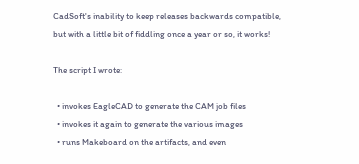CadSoft's inability to keep releases backwards compatible, but with a little bit of fiddling once a year or so, it works!

The script I wrote:

  • invokes EagleCAD to generate the CAM job files
  • invokes it again to generate the various images
  • runs Makeboard on the artifacts, and even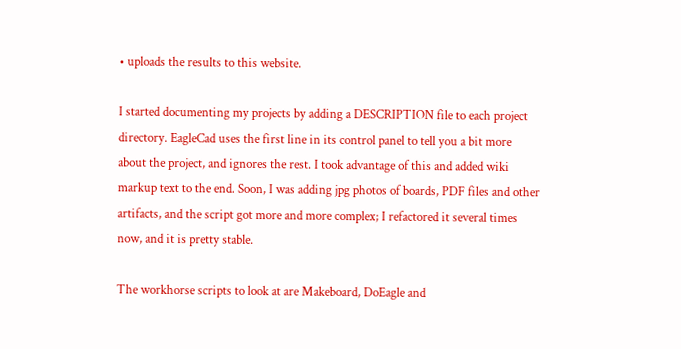• uploads the results to this website.

I started documenting my projects by adding a DESCRIPTION file to each project directory. EagleCad uses the first line in its control panel to tell you a bit more about the project, and ignores the rest. I took advantage of this and added wiki markup text to the end. Soon, I was adding jpg photos of boards, PDF files and other artifacts, and the script got more and more complex; I refactored it several times now, and it is pretty stable.

The workhorse scripts to look at are Makeboard, DoEagle and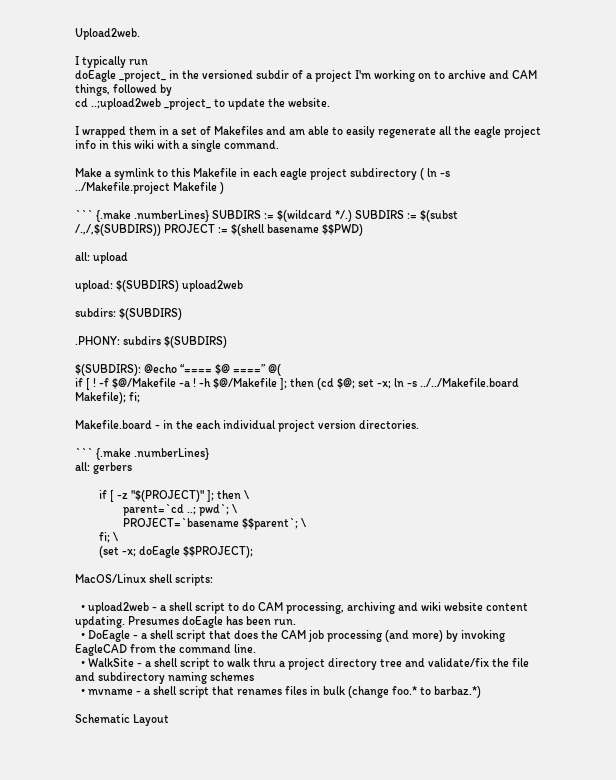Upload2web.

I typically run
doEagle _project_ in the versioned subdir of a project I'm working on to archive and CAM things, followed by
cd ..;upload2web _project_ to update the website.

I wrapped them in a set of Makefiles and am able to easily regenerate all the eagle project info in this wiki with a single command.

Make a symlink to this Makefile in each eagle project subdirectory ( ln -s ../Makefile.project Makefile )

``` {.make .numberLines} SUBDIRS := $(wildcard */.) SUBDIRS := $(subst /.,/,$(SUBDIRS)) PROJECT := $(shell basename $$PWD)

all: upload

upload: $(SUBDIRS) upload2web

subdirs: $(SUBDIRS)

.PHONY: subdirs $(SUBDIRS)

$(SUBDIRS): @echo “==== $@ ====” @(
if [ ! -f $@/Makefile -a ! -h $@/Makefile ]; then (cd $@; set -x; ln -s ../../Makefile.board Makefile); fi;

Makefile.board - in the each individual project version directories.

``` {.make .numberLines}
all: gerbers

        if [ -z "$(PROJECT)" ]; then \
                parent=`cd ..; pwd`; \
                PROJECT=`basename $$parent`; \
        fi; \
        (set -x; doEagle $$PROJECT);

MacOS/Linux shell scripts:

  • upload2web - a shell script to do CAM processing, archiving and wiki website content updating. Presumes doEagle has been run.
  • DoEagle - a shell script that does the CAM job processing (and more) by invoking EagleCAD from the command line.
  • WalkSite - a shell script to walk thru a project directory tree and validate/fix the file and subdirectory naming schemes
  • mvname - a shell script that renames files in bulk (change foo.* to barbaz.*)

Schematic Layout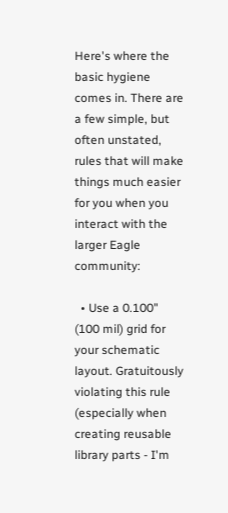Here's where the basic hygiene comes in. There are a few simple, but often unstated, rules that will make things much easier for you when you interact with the larger Eagle community:

  • Use a 0.100" (100 mil) grid for your schematic layout. Gratuitously violating this rule (especially when creating reusable library parts - I'm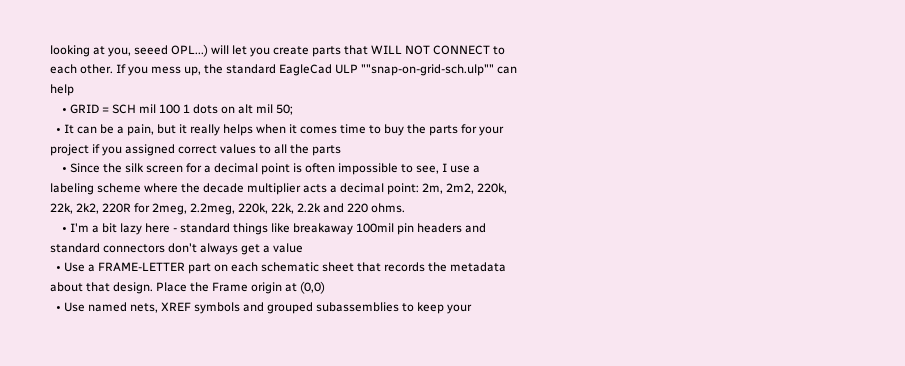looking at you, seeed OPL...) will let you create parts that WILL NOT CONNECT to each other. If you mess up, the standard EagleCad ULP ""snap-on-grid-sch.ulp"" can help
    • GRID = SCH mil 100 1 dots on alt mil 50;
  • It can be a pain, but it really helps when it comes time to buy the parts for your project if you assigned correct values to all the parts
    • Since the silk screen for a decimal point is often impossible to see, I use a labeling scheme where the decade multiplier acts a decimal point: 2m, 2m2, 220k, 22k, 2k2, 220R for 2meg, 2.2meg, 220k, 22k, 2.2k and 220 ohms.
    • I'm a bit lazy here - standard things like breakaway 100mil pin headers and standard connectors don't always get a value
  • Use a FRAME-LETTER part on each schematic sheet that records the metadata about that design. Place the Frame origin at (0,0)
  • Use named nets, XREF symbols and grouped subassemblies to keep your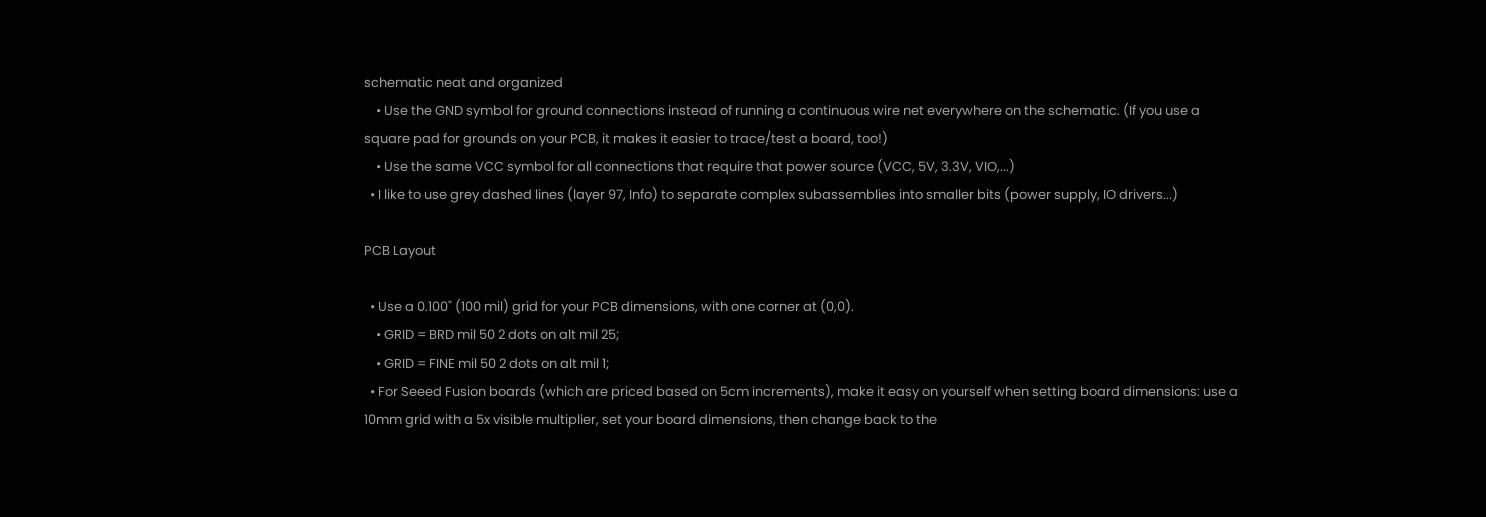schematic neat and organized
    • Use the GND symbol for ground connections instead of running a continuous wire net everywhere on the schematic. (If you use a square pad for grounds on your PCB, it makes it easier to trace/test a board, too!)
    • Use the same VCC symbol for all connections that require that power source (VCC, 5V, 3.3V, VIO,...)
  • I like to use grey dashed lines (layer 97, Info) to separate complex subassemblies into smaller bits (power supply, IO drivers...)

PCB Layout

  • Use a 0.100" (100 mil) grid for your PCB dimensions, with one corner at (0,0).
    • GRID = BRD mil 50 2 dots on alt mil 25;
    • GRID = FINE mil 50 2 dots on alt mil 1;
  • For Seeed Fusion boards (which are priced based on 5cm increments), make it easy on yourself when setting board dimensions: use a 10mm grid with a 5x visible multiplier, set your board dimensions, then change back to the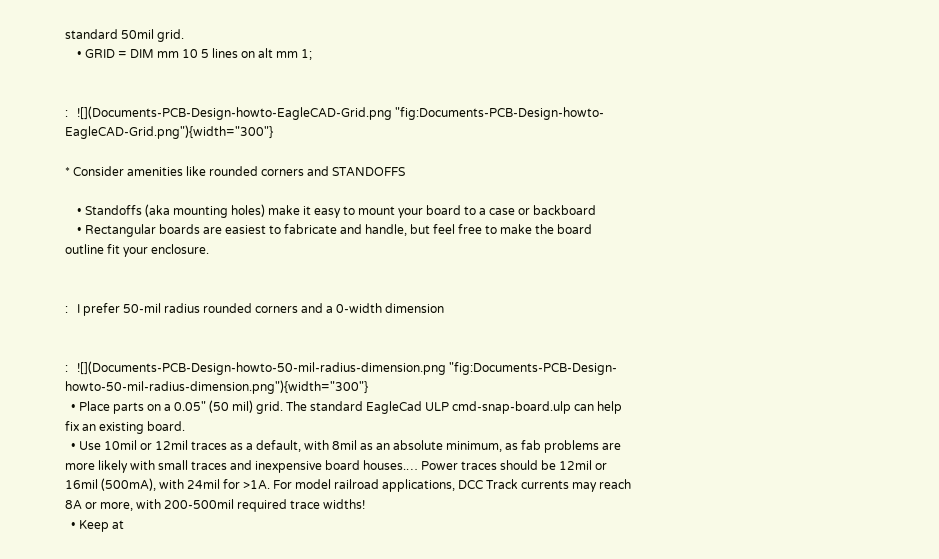standard 50mil grid.
    • GRID = DIM mm 10 5 lines on alt mm 1;


:   ![](Documents-PCB-Design-howto-EagleCAD-Grid.png "fig:Documents-PCB-Design-howto-EagleCAD-Grid.png"){width="300"}

* Consider amenities like rounded corners and STANDOFFS

    • Standoffs (aka mounting holes) make it easy to mount your board to a case or backboard
    • Rectangular boards are easiest to fabricate and handle, but feel free to make the board outline fit your enclosure.


:   I prefer 50-mil radius rounded corners and a 0-width dimension


:   ![](Documents-PCB-Design-howto-50-mil-radius-dimension.png "fig:Documents-PCB-Design-howto-50-mil-radius-dimension.png"){width="300"}
  • Place parts on a 0.05" (50 mil) grid. The standard EagleCad ULP cmd-snap-board.ulp can help fix an existing board.
  • Use 10mil or 12mil traces as a default, with 8mil as an absolute minimum, as fab problems are more likely with small traces and inexpensive board houses.… Power traces should be 12mil or 16mil (500mA), with 24mil for >1A. For model railroad applications, DCC Track currents may reach 8A or more, with 200-500mil required trace widths!
  • Keep at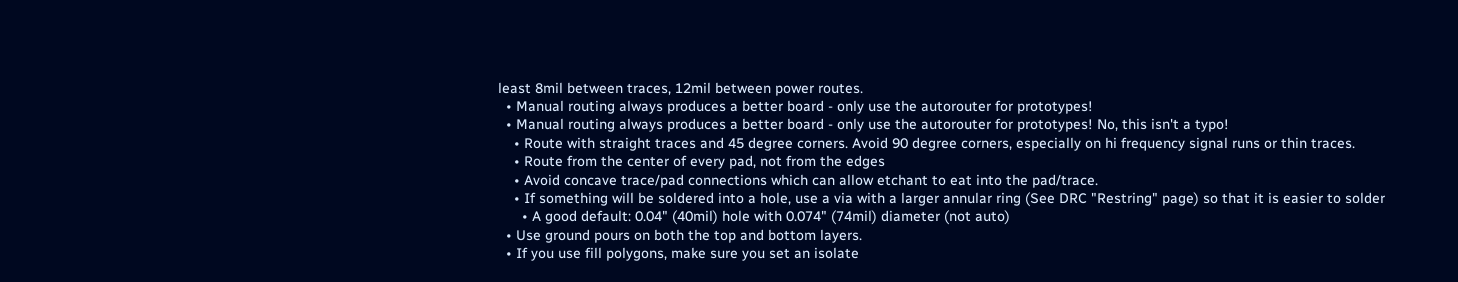least 8mil between traces, 12mil between power routes.
  • Manual routing always produces a better board - only use the autorouter for prototypes!
  • Manual routing always produces a better board - only use the autorouter for prototypes! No, this isn't a typo!
    • Route with straight traces and 45 degree corners. Avoid 90 degree corners, especially on hi frequency signal runs or thin traces.
    • Route from the center of every pad, not from the edges
    • Avoid concave trace/pad connections which can allow etchant to eat into the pad/trace.
    • If something will be soldered into a hole, use a via with a larger annular ring (See DRC "Restring" page) so that it is easier to solder
      • A good default: 0.04" (40mil) hole with 0.074" (74mil) diameter (not auto)
  • Use ground pours on both the top and bottom layers.
  • If you use fill polygons, make sure you set an isolate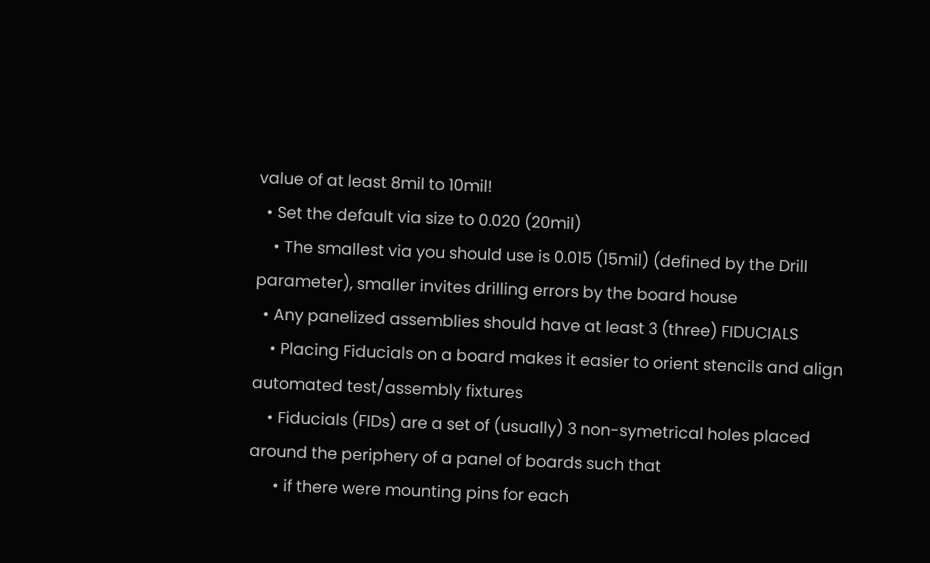value of at least 8mil to 10mil!
  • Set the default via size to 0.020 (20mil)
    • The smallest via you should use is 0.015 (15mil) (defined by the Drill parameter), smaller invites drilling errors by the board house
  • Any panelized assemblies should have at least 3 (three) FIDUCIALS
    • Placing Fiducials on a board makes it easier to orient stencils and align automated test/assembly fixtures
    • Fiducials (FIDs) are a set of (usually) 3 non-symetrical holes placed around the periphery of a panel of boards such that
      • if there were mounting pins for each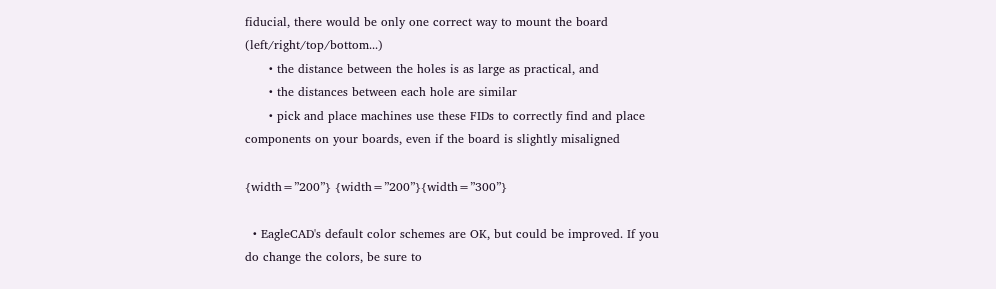fiducial, there would be only one correct way to mount the board (left/right/top/bottom...)
      • the distance between the holes is as large as practical, and
      • the distances between each hole are similar
      • pick and place machines use these FIDs to correctly find and place components on your boards, even if the board is slightly misaligned

{width=”200”} {width=”200”}{width=”300”}

  • EagleCAD's default color schemes are OK, but could be improved. If you do change the colors, be sure to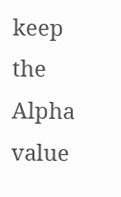keep the Alpha value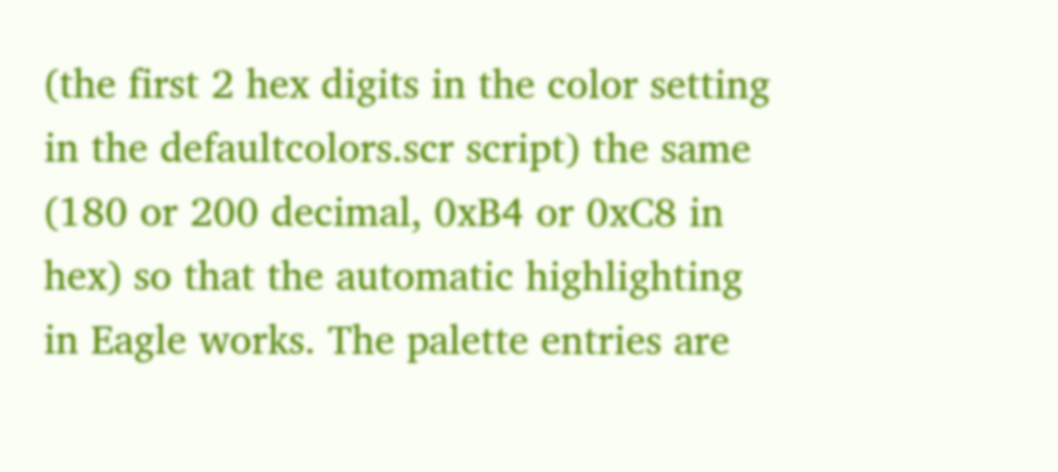(the first 2 hex digits in the color setting in the defaultcolors.scr script) the same (180 or 200 decimal, 0xB4 or 0xC8 in hex) so that the automatic highlighting in Eagle works. The palette entries are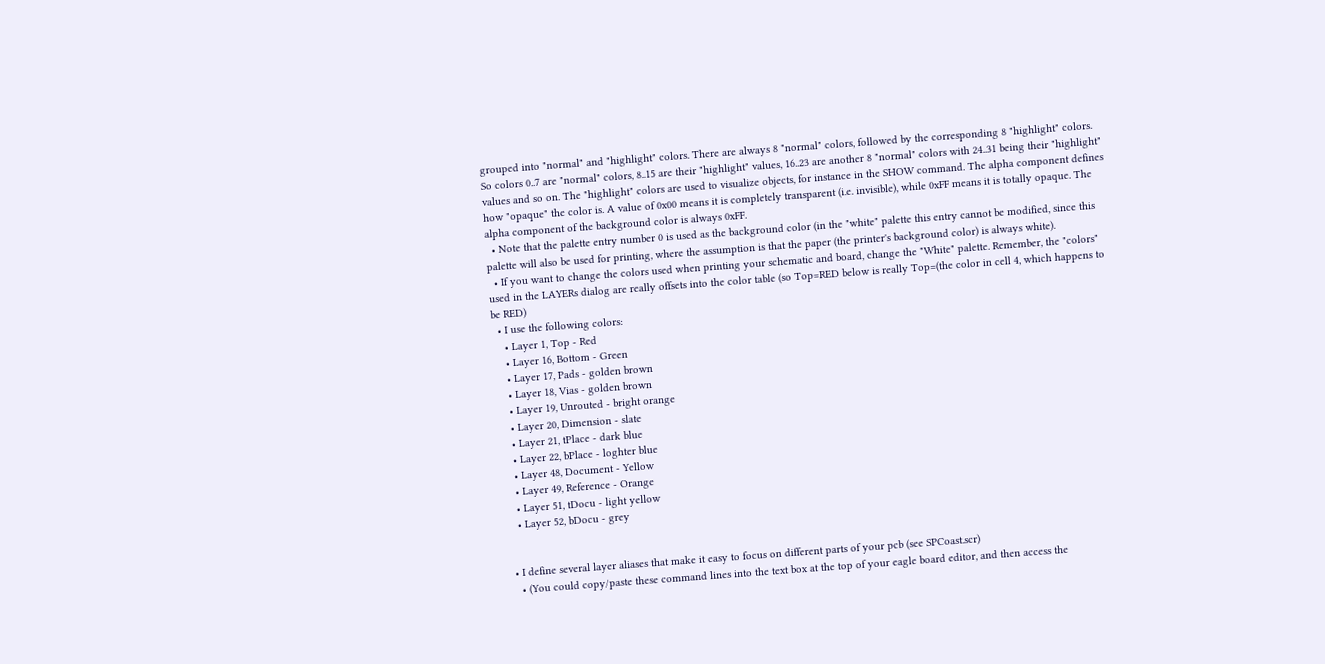grouped into "normal" and "highlight" colors. There are always 8 "normal" colors, followed by the corresponding 8 "highlight" colors. So colors 0..7 are "normal" colors, 8..15 are their "highlight" values, 16..23 are another 8 "normal" colors with 24..31 being their "highlight" values and so on. The "highlight" colors are used to visualize objects, for instance in the SHOW command. The alpha component defines how "opaque" the color is. A value of 0x00 means it is completely transparent (i.e. invisible), while 0xFF means it is totally opaque. The alpha component of the background color is always 0xFF.
  • Note that the palette entry number 0 is used as the background color (in the "white" palette this entry cannot be modified, since this palette will also be used for printing, where the assumption is that the paper (the printer's background color) is always white).
  • If you want to change the colors used when printing your schematic and board, change the "White" palette. Remember, the "colors" used in the LAYERs dialog are really offsets into the color table (so Top=RED below is really Top=(the color in cell 4, which happens to be RED)
  • I use the following colors:
    • Layer 1, Top - Red
    • Layer 16, Bottom - Green
    • Layer 17, Pads - golden brown
    • Layer 18, Vias - golden brown
    • Layer 19, Unrouted - bright orange
    • Layer 20, Dimension - slate
    • Layer 21, tPlace - dark blue
    • Layer 22, bPlace - loghter blue
    • Layer 48, Document - Yellow
    • Layer 49, Reference - Orange
    • Layer 51, tDocu - light yellow
    • Layer 52, bDocu - grey


  • I define several layer aliases that make it easy to focus on different parts of your pcb (see SPCoast.scr)
    • (You could copy/paste these command lines into the text box at the top of your eagle board editor, and then access the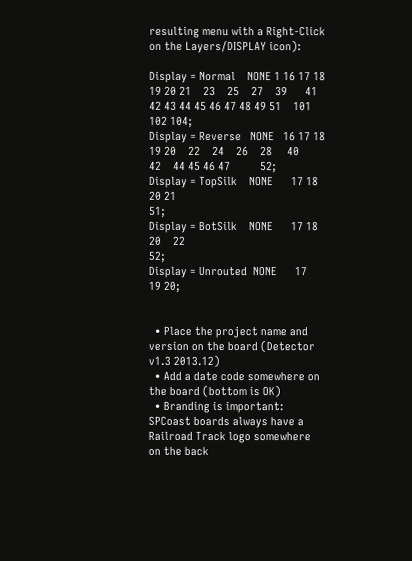resulting menu with a Right-Click on the Layers/DISPLAY icon):

Display = Normal    NONE 1 16 17 18 19 20 21    23    25    27    39      41 42 43 44 45 46 47 48 49 51    101 102 104;
Display = Reverse   NONE   16 17 18 19 20    22    24    26    28     40     42    44 45 46 47          52;
Display = TopSilk    NONE      17 18    20 21                                                         51;
Display = BotSilk    NONE      17 18    20    22                                                         52;
Display = Unrouted  NONE      17    19 20;


  • Place the project name and version on the board (Detector v1.3 2013.12)
  • Add a date code somewhere on the board (bottom is OK)
  • Branding is important: SPCoast boards always have a Railroad Track logo somewhere on the back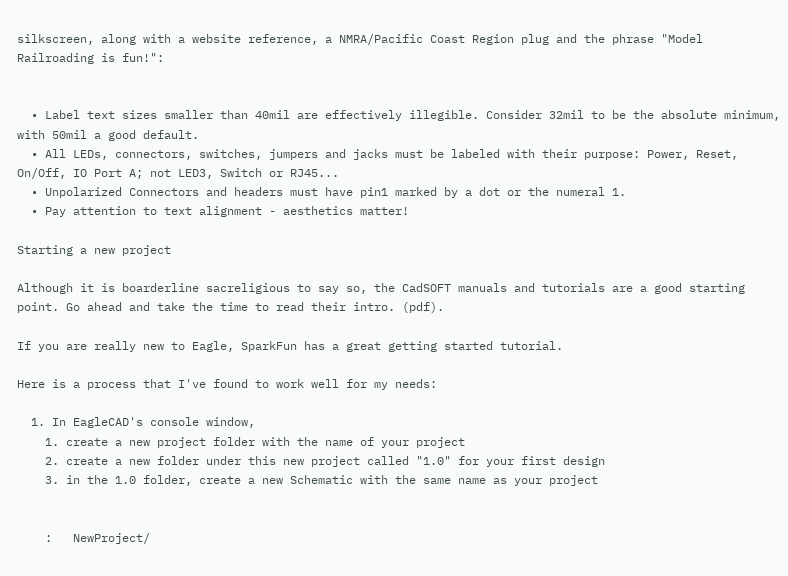silkscreen, along with a website reference, a NMRA/Pacific Coast Region plug and the phrase "Model Railroading is fun!":


  • Label text sizes smaller than 40mil are effectively illegible. Consider 32mil to be the absolute minimum, with 50mil a good default.
  • All LEDs, connectors, switches, jumpers and jacks must be labeled with their purpose: Power, Reset, On/Off, IO Port A; not LED3, Switch or RJ45...
  • Unpolarized Connectors and headers must have pin1 marked by a dot or the numeral 1.
  • Pay attention to text alignment - aesthetics matter!

Starting a new project

Although it is boarderline sacreligious to say so, the CadSOFT manuals and tutorials are a good starting point. Go ahead and take the time to read their intro. (pdf).

If you are really new to Eagle, SparkFun has a great getting started tutorial.

Here is a process that I've found to work well for my needs:

  1. In EagleCAD's console window,
    1. create a new project folder with the name of your project
    2. create a new folder under this new project called "1.0" for your first design
    3. in the 1.0 folder, create a new Schematic with the same name as your project


    :   NewProject/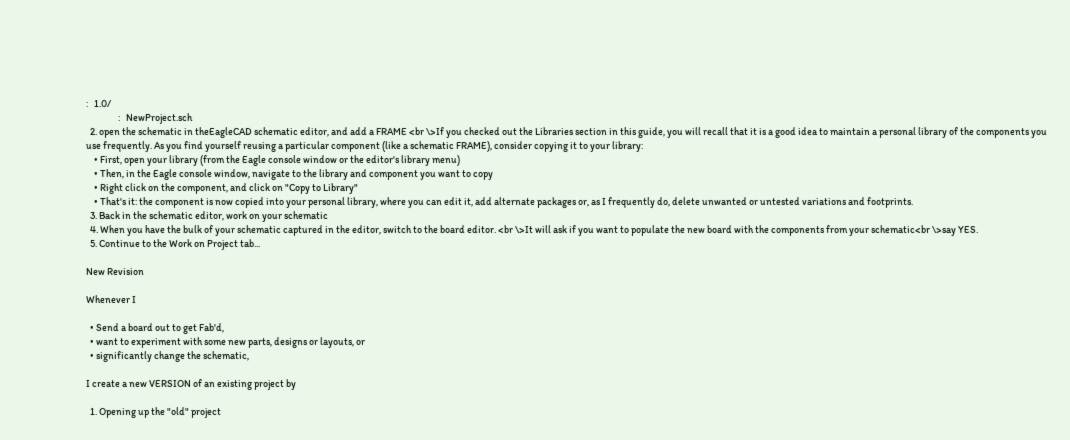:   1.0/
                :   NewProject.sch
  2. open the schematic in theEagleCAD schematic editor, and add a FRAME <br \>If you checked out the Libraries section in this guide, you will recall that it is a good idea to maintain a personal library of the components you use frequently. As you find yourself reusing a particular component (like a schematic FRAME), consider copying it to your library:
    • First, open your library (from the Eagle console window or the editor's library menu)
    • Then, in the Eagle console window, navigate to the library and component you want to copy
    • Right click on the component, and click on "Copy to Library"
    • That's it: the component is now copied into your personal library, where you can edit it, add alternate packages or, as I frequently do, delete unwanted or untested variations and footprints.
  3. Back in the schematic editor, work on your schematic
  4. When you have the bulk of your schematic captured in the editor, switch to the board editor. <br \>It will ask if you want to populate the new board with the components from your schematic<br \>say YES.
  5. Continue to the Work on Project tab...

New Revision

Whenever I

  • Send a board out to get Fab'd,
  • want to experiment with some new parts, designs or layouts, or
  • significantly change the schematic,

I create a new VERSION of an existing project by

  1. Opening up the "old" project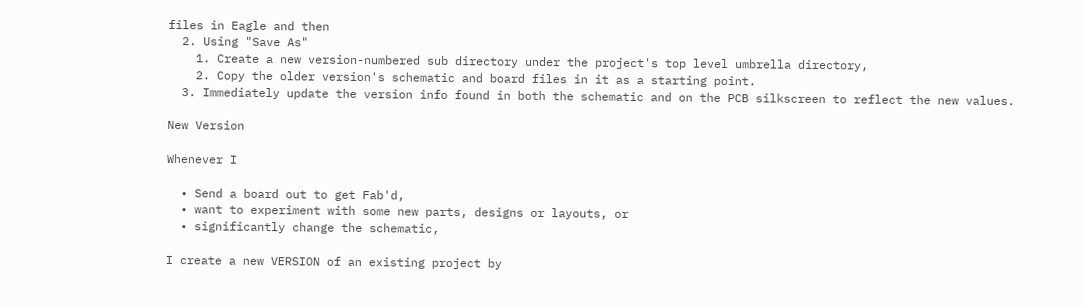files in Eagle and then
  2. Using "Save As"
    1. Create a new version-numbered sub directory under the project's top level umbrella directory,
    2. Copy the older version's schematic and board files in it as a starting point.
  3. Immediately update the version info found in both the schematic and on the PCB silkscreen to reflect the new values.

New Version

Whenever I

  • Send a board out to get Fab'd,
  • want to experiment with some new parts, designs or layouts, or
  • significantly change the schematic,

I create a new VERSION of an existing project by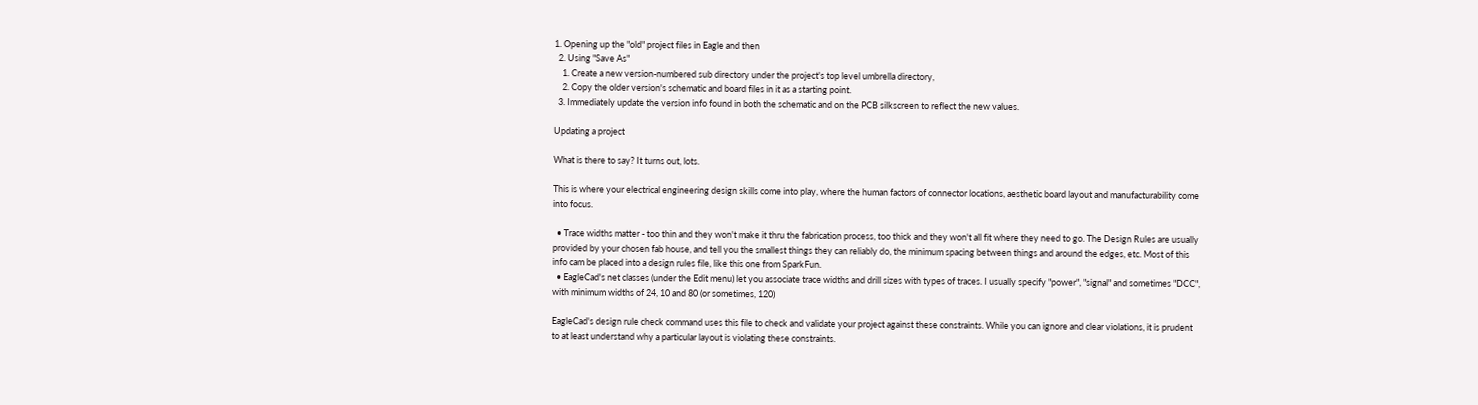1. Opening up the "old" project files in Eagle and then
  2. Using "Save As"
    1. Create a new version-numbered sub directory under the project's top level umbrella directory,
    2. Copy the older version's schematic and board files in it as a starting point.
  3. Immediately update the version info found in both the schematic and on the PCB silkscreen to reflect the new values.

Updating a project

What is there to say? It turns out, lots.

This is where your electrical engineering design skills come into play, where the human factors of connector locations, aesthetic board layout and manufacturability come into focus.

  • Trace widths matter - too thin and they won't make it thru the fabrication process, too thick and they won't all fit where they need to go. The Design Rules are usually provided by your chosen fab house, and tell you the smallest things they can reliably do, the minimum spacing between things and around the edges, etc. Most of this info cam be placed into a design rules file, like this one from SparkFun.
  • EagleCad's net classes (under the Edit menu) let you associate trace widths and drill sizes with types of traces. I usually specify "power", "signal" and sometimes "DCC", with minimum widths of 24, 10 and 80 (or sometimes, 120)

EagleCad's design rule check command uses this file to check and validate your project against these constraints. While you can ignore and clear violations, it is prudent to at least understand why a particular layout is violating these constraints.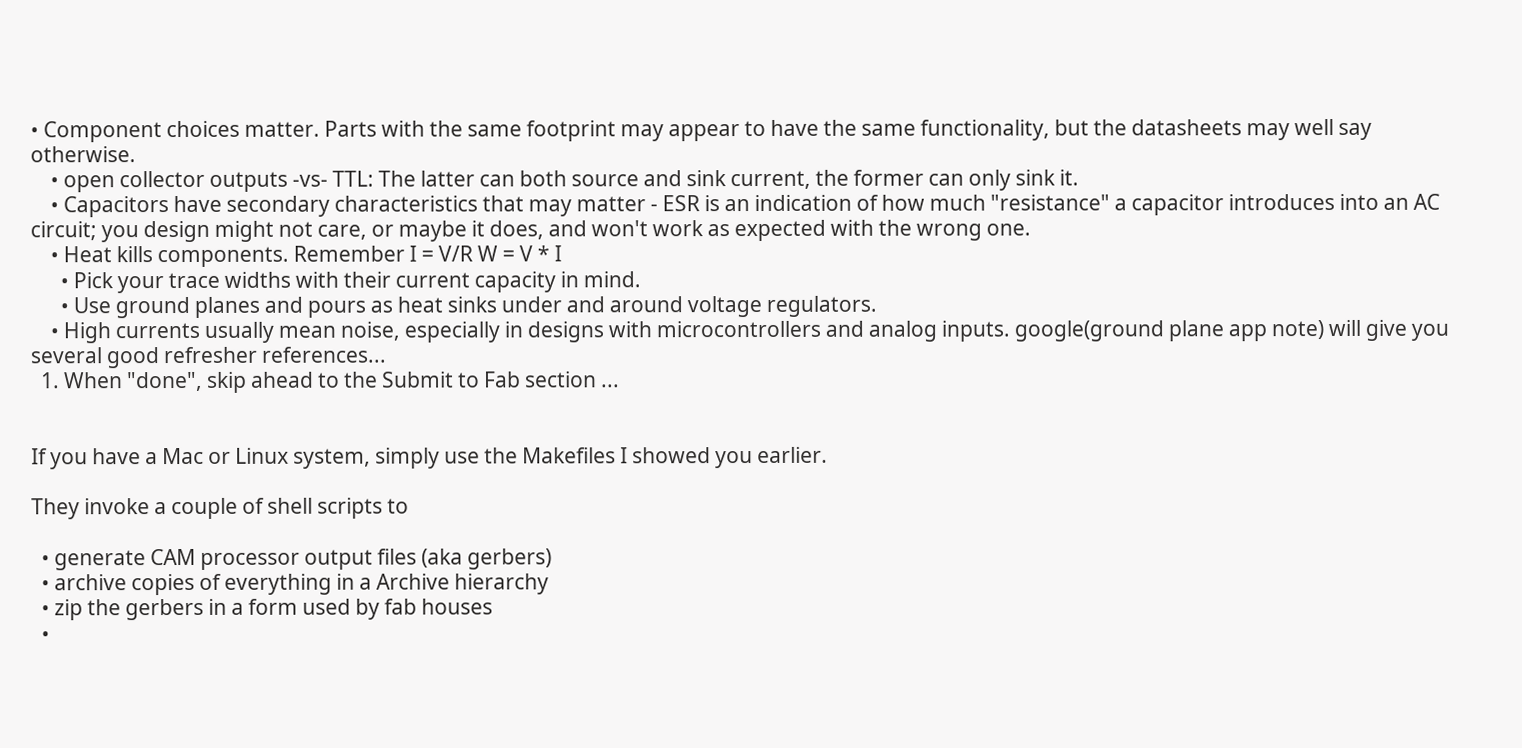• Component choices matter. Parts with the same footprint may appear to have the same functionality, but the datasheets may well say otherwise.
    • open collector outputs -vs- TTL: The latter can both source and sink current, the former can only sink it.
    • Capacitors have secondary characteristics that may matter - ESR is an indication of how much "resistance" a capacitor introduces into an AC circuit; you design might not care, or maybe it does, and won't work as expected with the wrong one.
    • Heat kills components. Remember I = V/R W = V * I
      • Pick your trace widths with their current capacity in mind.
      • Use ground planes and pours as heat sinks under and around voltage regulators.
    • High currents usually mean noise, especially in designs with microcontrollers and analog inputs. google(ground plane app note) will give you several good refresher references...
  1. When "done", skip ahead to the Submit to Fab section ...


If you have a Mac or Linux system, simply use the Makefiles I showed you earlier.

They invoke a couple of shell scripts to

  • generate CAM processor output files (aka gerbers)
  • archive copies of everything in a Archive hierarchy
  • zip the gerbers in a form used by fab houses
  •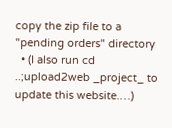copy the zip file to a "pending orders" directory
  • (I also run cd ..;upload2web _project_ to update this website.…)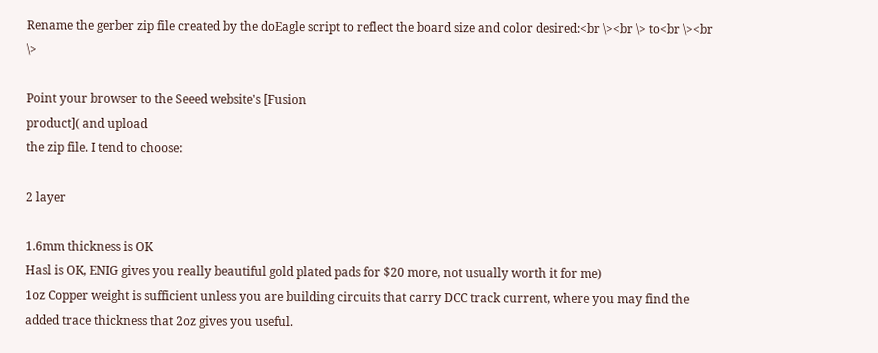Rename the gerber zip file created by the doEagle script to reflect the board size and color desired:<br \><br \> to<br \><br \>

Point your browser to the Seeed website's [Fusion
product]( and upload
the zip file. I tend to choose:

2 layer

1.6mm thickness is OK
Hasl is OK, ENIG gives you really beautiful gold plated pads for $20 more, not usually worth it for me)
1oz Copper weight is sufficient unless you are building circuits that carry DCC track current, where you may find the added trace thickness that 2oz gives you useful.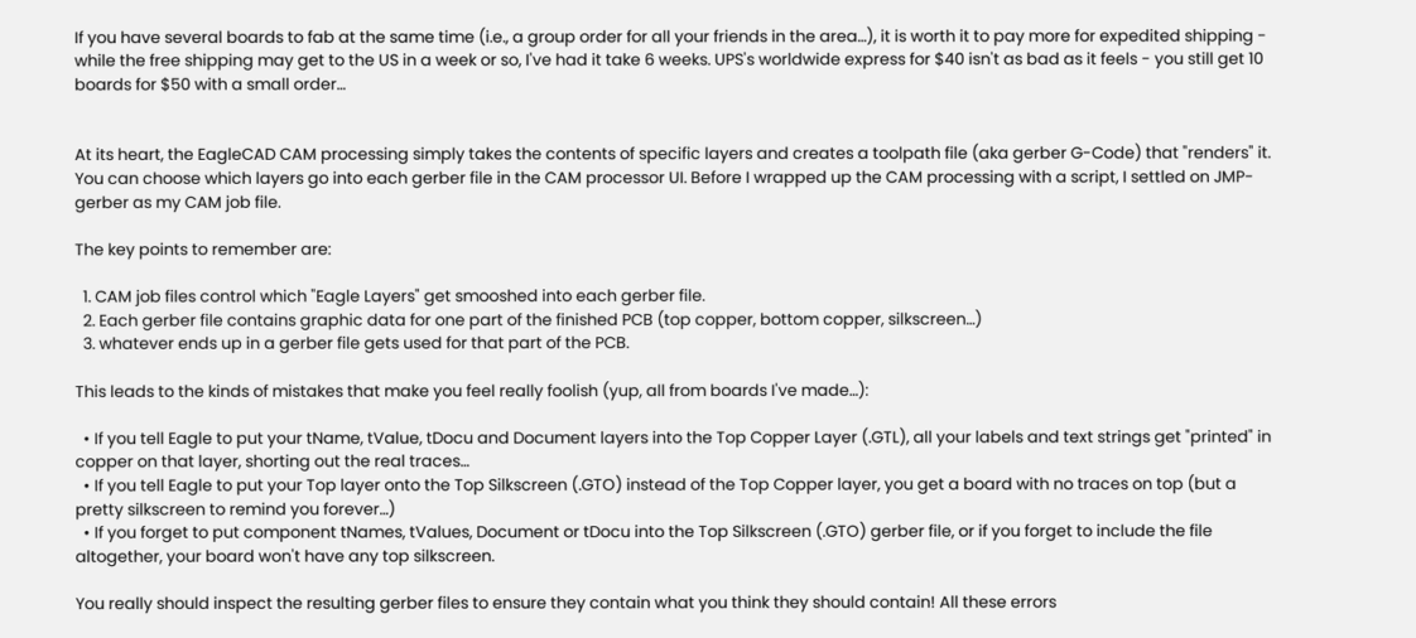If you have several boards to fab at the same time (i.e., a group order for all your friends in the area...), it is worth it to pay more for expedited shipping - while the free shipping may get to the US in a week or so, I've had it take 6 weeks. UPS's worldwide express for $40 isn't as bad as it feels - you still get 10 boards for $50 with a small order...


At its heart, the EagleCAD CAM processing simply takes the contents of specific layers and creates a toolpath file (aka gerber G-Code) that "renders" it. You can choose which layers go into each gerber file in the CAM processor UI. Before I wrapped up the CAM processing with a script, I settled on JMP-gerber as my CAM job file.

The key points to remember are:

  1. CAM job files control which "Eagle Layers" get smooshed into each gerber file.
  2. Each gerber file contains graphic data for one part of the finished PCB (top copper, bottom copper, silkscreen...)
  3. whatever ends up in a gerber file gets used for that part of the PCB.

This leads to the kinds of mistakes that make you feel really foolish (yup, all from boards I've made...):

  • If you tell Eagle to put your tName, tValue, tDocu and Document layers into the Top Copper Layer (.GTL), all your labels and text strings get "printed" in copper on that layer, shorting out the real traces...
  • If you tell Eagle to put your Top layer onto the Top Silkscreen (.GTO) instead of the Top Copper layer, you get a board with no traces on top (but a pretty silkscreen to remind you forever...)
  • If you forget to put component tNames, tValues, Document or tDocu into the Top Silkscreen (.GTO) gerber file, or if you forget to include the file altogether, your board won't have any top silkscreen.

You really should inspect the resulting gerber files to ensure they contain what you think they should contain! All these errors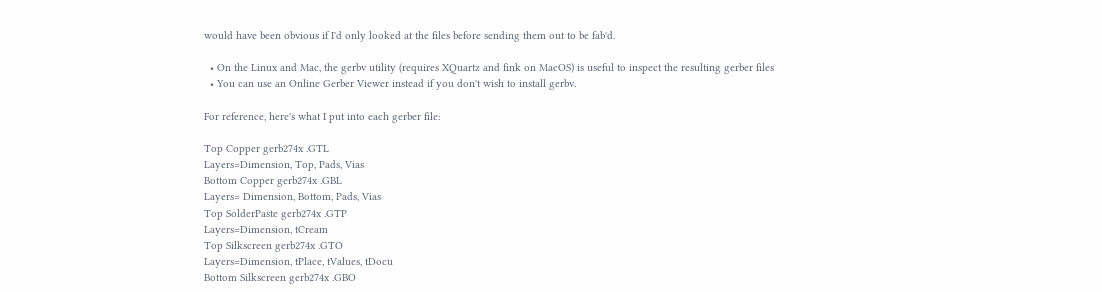would have been obvious if I'd only looked at the files before sending them out to be fab'd.

  • On the Linux and Mac, the gerbv utility (requires XQuartz and fink on MacOS) is useful to inspect the resulting gerber files
  • You can use an Online Gerber Viewer instead if you don't wish to install gerbv.

For reference, here's what I put into each gerber file:

Top Copper gerb274x .GTL
Layers=Dimension, Top, Pads, Vias
Bottom Copper gerb274x .GBL
Layers= Dimension, Bottom, Pads, Vias
Top SolderPaste gerb274x .GTP
Layers=Dimension, tCream
Top Silkscreen gerb274x .GTO
Layers=Dimension, tPlace, tValues, tDocu
Bottom Silkscreen gerb274x .GBO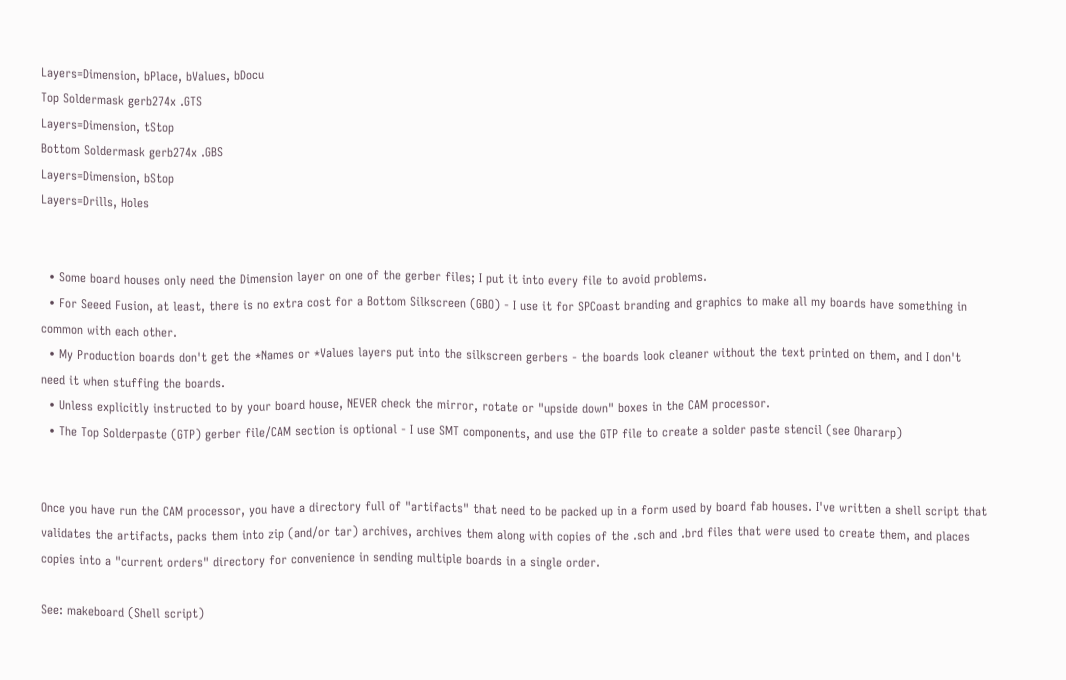Layers=Dimension, bPlace, bValues, bDocu
Top Soldermask gerb274x .GTS
Layers=Dimension, tStop
Bottom Soldermask gerb274x .GBS
Layers=Dimension, bStop
Layers=Drills, Holes


  • Some board houses only need the Dimension layer on one of the gerber files; I put it into every file to avoid problems.
  • For Seeed Fusion, at least, there is no extra cost for a Bottom Silkscreen (GBO) - I use it for SPCoast branding and graphics to make all my boards have something in common with each other.
  • My Production boards don't get the *Names or *Values layers put into the silkscreen gerbers - the boards look cleaner without the text printed on them, and I don't need it when stuffing the boards.
  • Unless explicitly instructed to by your board house, NEVER check the mirror, rotate or "upside down" boxes in the CAM processor.
  • The Top Solderpaste (GTP) gerber file/CAM section is optional - I use SMT components, and use the GTP file to create a solder paste stencil (see Ohararp)


Once you have run the CAM processor, you have a directory full of "artifacts" that need to be packed up in a form used by board fab houses. I've written a shell script that validates the artifacts, packs them into zip (and/or tar) archives, archives them along with copies of the .sch and .brd files that were used to create them, and places copies into a "current orders" directory for convenience in sending multiple boards in a single order.

See: makeboard (Shell script)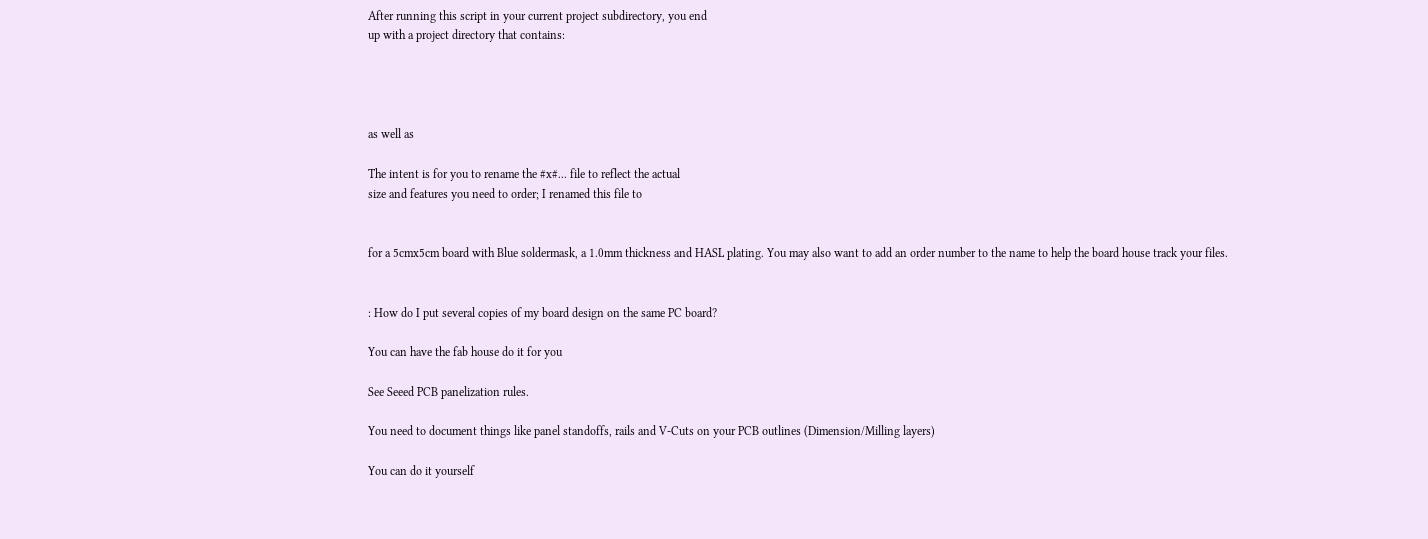After running this script in your current project subdirectory, you end
up with a project directory that contains:




as well as

The intent is for you to rename the #x#... file to reflect the actual
size and features you need to order; I renamed this file to


for a 5cmx5cm board with Blue soldermask, a 1.0mm thickness and HASL plating. You may also want to add an order number to the name to help the board house track your files.


: How do I put several copies of my board design on the same PC board?

You can have the fab house do it for you

See Seeed PCB panelization rules.

You need to document things like panel standoffs, rails and V-Cuts on your PCB outlines (Dimension/Milling layers)

You can do it yourself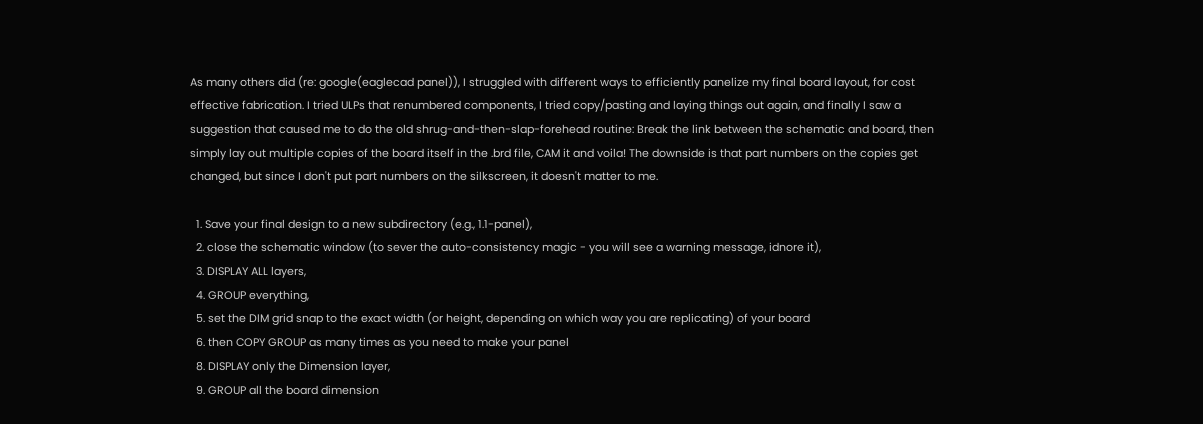As many others did (re: google(eaglecad panel)), I struggled with different ways to efficiently panelize my final board layout, for cost effective fabrication. I tried ULPs that renumbered components, I tried copy/pasting and laying things out again, and finally I saw a suggestion that caused me to do the old shrug-and-then-slap-forehead routine: Break the link between the schematic and board, then simply lay out multiple copies of the board itself in the .brd file, CAM it and voila! The downside is that part numbers on the copies get changed, but since I don't put part numbers on the silkscreen, it doesn't matter to me.

  1. Save your final design to a new subdirectory (e.g., 1.1-panel),
  2. close the schematic window (to sever the auto-consistency magic - you will see a warning message, idnore it),
  3. DISPLAY ALL layers,
  4. GROUP everything,
  5. set the DIM grid snap to the exact width (or height, depending on which way you are replicating) of your board
  6. then COPY GROUP as many times as you need to make your panel
  8. DISPLAY only the Dimension layer,
  9. GROUP all the board dimension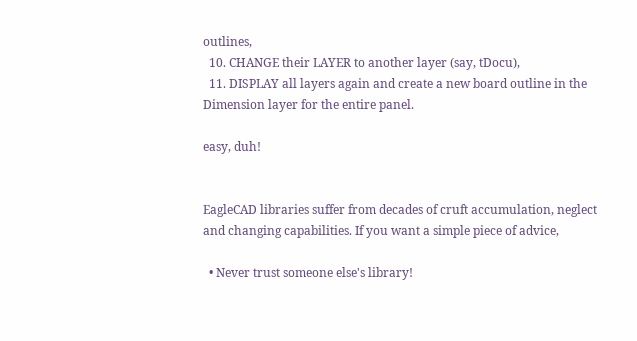outlines,
  10. CHANGE their LAYER to another layer (say, tDocu),
  11. DISPLAY all layers again and create a new board outline in the Dimension layer for the entire panel.

easy, duh!


EagleCAD libraries suffer from decades of cruft accumulation, neglect and changing capabilities. If you want a simple piece of advice,

  • Never trust someone else's library!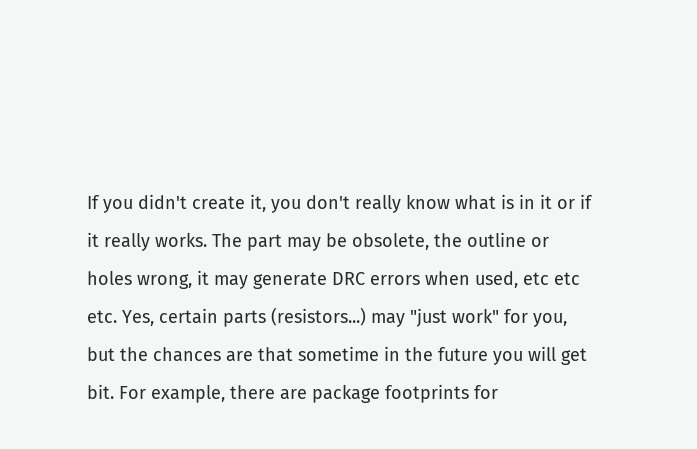If you didn't create it, you don't really know what is in it or if it really works. The part may be obsolete, the outline or holes wrong, it may generate DRC errors when used, etc etc etc. Yes, certain parts (resistors...) may "just work" for you, but the chances are that sometime in the future you will get bit. For example, there are package footprints for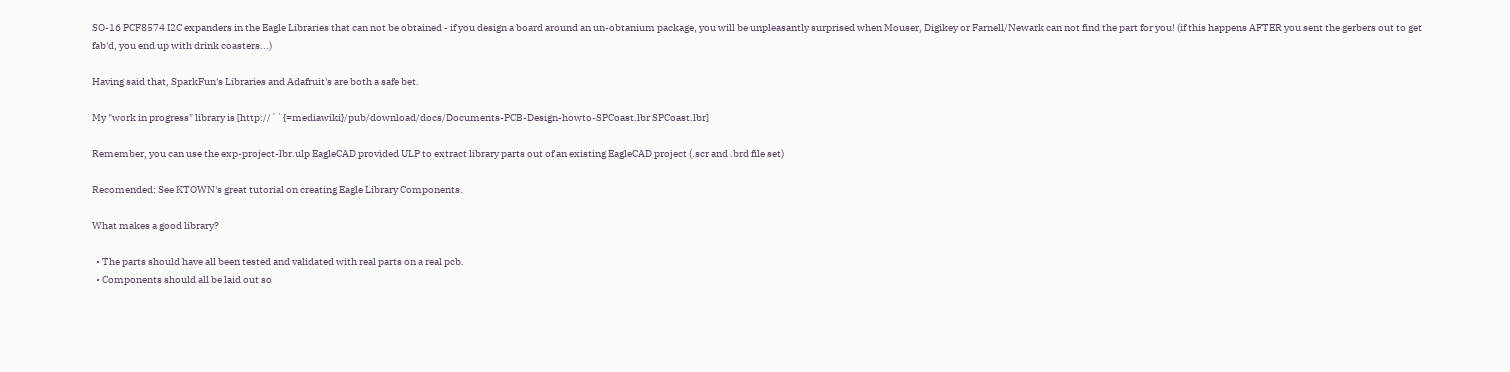SO-16 PCF8574 I2C expanders in the Eagle Libraries that can not be obtained - if you design a board around an un-obtanium package, you will be unpleasantly surprised when Mouser, Digikey or Farnell/Newark can not find the part for you! (if this happens AFTER you sent the gerbers out to get fab'd, you end up with drink coasters...)

Having said that, SparkFun's Libraries and Adafruit's are both a safe bet.

My "work in progress" library is [http://``{=mediawiki}/pub/download/docs/Documents-PCB-Design-howto-SPCoast.lbr SPCoast.lbr]

Remember, you can use the exp-project-lbr.ulp EagleCAD provided ULP to extract library parts out of an existing EagleCAD project (.scr and .brd file set)

Recomended: See KTOWN's great tutorial on creating Eagle Library Components.

What makes a good library?

  • The parts should have all been tested and validated with real parts on a real pcb.
  • Components should all be laid out so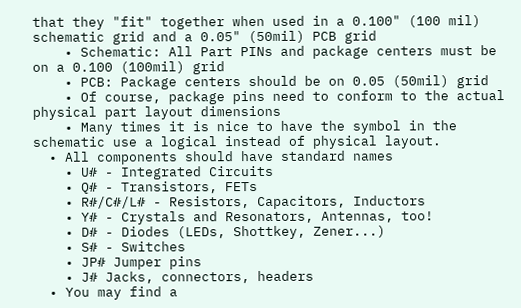that they "fit" together when used in a 0.100" (100 mil) schematic grid and a 0.05" (50mil) PCB grid
    • Schematic: All Part PINs and package centers must be on a 0.100 (100mil) grid
    • PCB: Package centers should be on 0.05 (50mil) grid
    • Of course, package pins need to conform to the actual physical part layout dimensions
    • Many times it is nice to have the symbol in the schematic use a logical instead of physical layout.
  • All components should have standard names
    • U# - Integrated Circuits
    • Q# - Transistors, FETs
    • R#/C#/L# - Resistors, Capacitors, Inductors
    • Y# - Crystals and Resonators, Antennas, too!
    • D# - Diodes (LEDs, Shottkey, Zener...)
    • S# - Switches
    • JP# Jumper pins
    • J# Jacks, connectors, headers
  • You may find a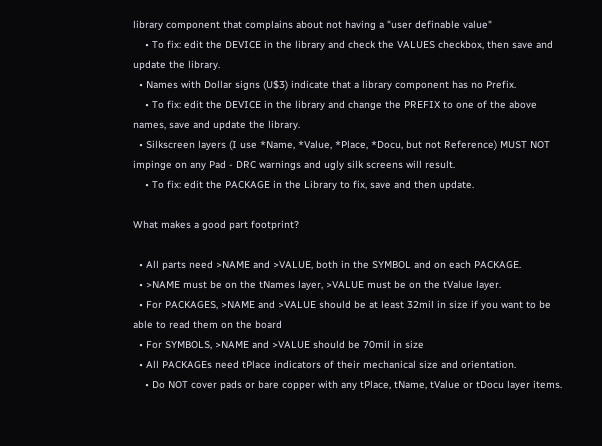library component that complains about not having a "user definable value"
    • To fix: edit the DEVICE in the library and check the VALUES checkbox, then save and update the library.
  • Names with Dollar signs (U$3) indicate that a library component has no Prefix.
    • To fix: edit the DEVICE in the library and change the PREFIX to one of the above names, save and update the library.
  • Silkscreen layers (I use *Name, *Value, *Place, *Docu, but not Reference) MUST NOT impinge on any Pad - DRC warnings and ugly silk screens will result.
    • To fix: edit the PACKAGE in the Library to fix, save and then update.

What makes a good part footprint?

  • All parts need >NAME and >VALUE, both in the SYMBOL and on each PACKAGE.
  • >NAME must be on the tNames layer, >VALUE must be on the tValue layer.
  • For PACKAGES, >NAME and >VALUE should be at least 32mil in size if you want to be able to read them on the board
  • For SYMBOLS, >NAME and >VALUE should be 70mil in size
  • All PACKAGEs need tPlace indicators of their mechanical size and orientation.
    • Do NOT cover pads or bare copper with any tPlace, tName, tValue or tDocu layer items.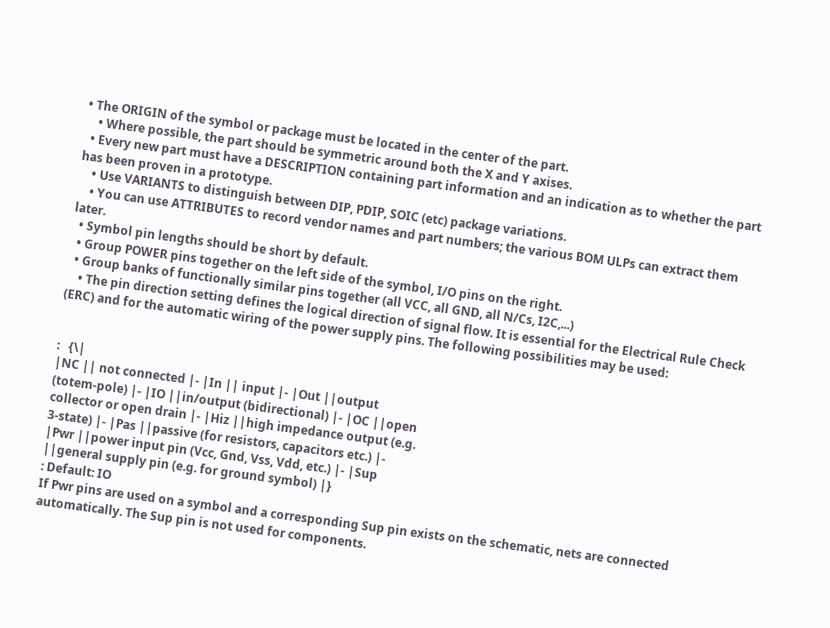• The ORIGIN of the symbol or package must be located in the center of the part.
    • Where possible, the part should be symmetric around both the X and Y axises.
  • Every new part must have a DESCRIPTION containing part information and an indication as to whether the part has been proven in a prototype.
    • Use VARIANTS to distinguish between DIP, PDIP, SOIC (etc) package variations.
    • You can use ATTRIBUTES to record vendor names and part numbers; the various BOM ULPs can extract them later.
  • Symbol pin lengths should be short by default.
  • Group POWER pins together on the left side of the symbol, I/O pins on the right.
  • Group banks of functionally similar pins together (all VCC, all GND, all N/Cs, I2C,...)
    • The pin direction setting defines the logical direction of signal flow. It is essential for the Electrical Rule Check (ERC) and for the automatic wiring of the power supply pins. The following possibilities may be used:


:   {\|
|NC || not connected |- |In || input |- |Out ||output
(totem-pole) |- |IO ||in/output (bidirectional) |- |OC ||open
collector or open drain |- |Hiz ||high impedance output (e.g.
3-state) |- |Pas ||passive (for resistors, capacitors etc.) |-
|Pwr ||power input pin (Vcc, Gnd, Vss, Vdd, etc.) |- |Sup
||general supply pin (e.g. for ground symbol) |}
: Default: IO
If Pwr pins are used on a symbol and a corresponding Sup pin exists on the schematic, nets are connected automatically. The Sup pin is not used for components.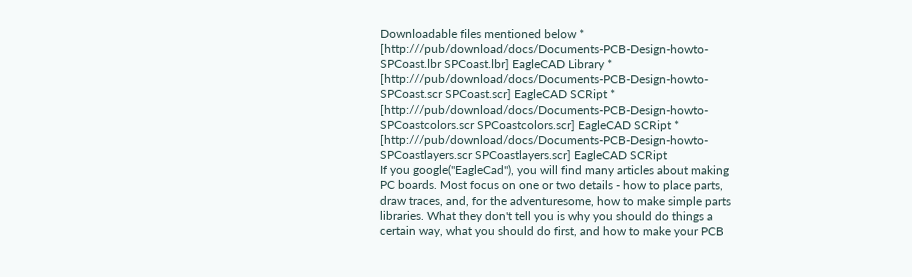Downloadable files mentioned below * [http:///pub/download/docs/Documents-PCB-Design-howto-SPCoast.lbr SPCoast.lbr] EagleCAD Library * [http:///pub/download/docs/Documents-PCB-Design-howto-SPCoast.scr SPCoast.scr] EagleCAD SCRipt * [http:///pub/download/docs/Documents-PCB-Design-howto-SPCoastcolors.scr SPCoastcolors.scr] EagleCAD SCRipt * [http:///pub/download/docs/Documents-PCB-Design-howto-SPCoastlayers.scr SPCoastlayers.scr] EagleCAD SCRipt
If you google("EagleCad"), you will find many articles about making PC boards. Most focus on one or two details - how to place parts, draw traces, and, for the adventuresome, how to make simple parts libraries. What they don't tell you is why you should do things a certain way, what you should do first, and how to make your PCB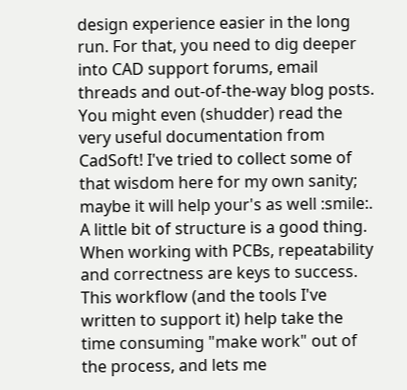design experience easier in the long run. For that, you need to dig deeper into CAD support forums, email threads and out-of-the-way blog posts. You might even (shudder) read the very useful documentation from CadSoft! I've tried to collect some of that wisdom here for my own sanity; maybe it will help your's as well :smile:. A little bit of structure is a good thing. When working with PCBs, repeatability and correctness are keys to success. This workflow (and the tools I've written to support it) help take the time consuming "make work" out of the process, and lets me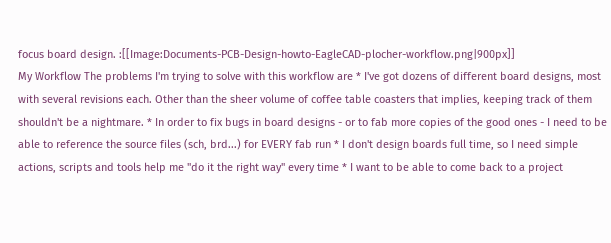focus board design. :[[Image:Documents-PCB-Design-howto-EagleCAD-plocher-workflow.png|900px]]
My Workflow The problems I'm trying to solve with this workflow are * I've got dozens of different board designs, most with several revisions each. Other than the sheer volume of coffee table coasters that implies, keeping track of them shouldn't be a nightmare. * In order to fix bugs in board designs - or to fab more copies of the good ones - I need to be able to reference the source files (sch, brd...) for EVERY fab run * I don't design boards full time, so I need simple actions, scripts and tools help me "do it the right way" every time * I want to be able to come back to a project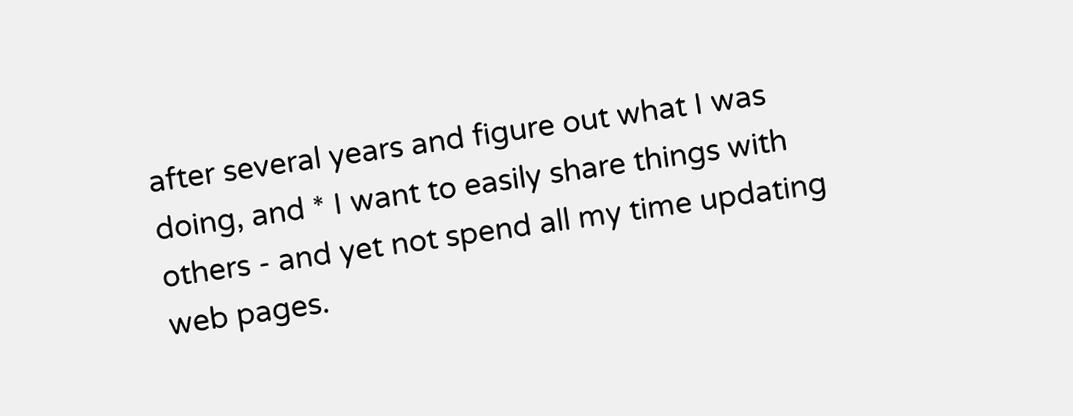after several years and figure out what I was doing, and * I want to easily share things with others - and yet not spend all my time updating web pages.